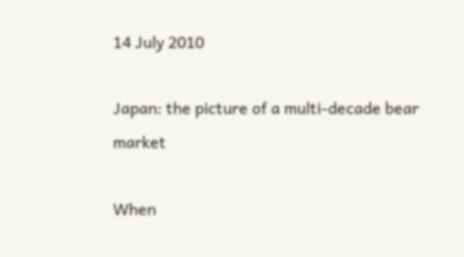14 July 2010

Japan: the picture of a multi-decade bear market

When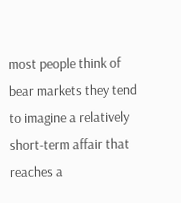most people think of bear markets they tend to imagine a relatively short-term affair that reaches a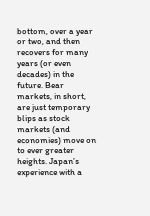bottom, over a year or two, and then recovers for many years (or even decades) in the future. Bear markets, in short, are just temporary blips as stock markets (and economies) move on to ever greater heights. Japan’s experience with a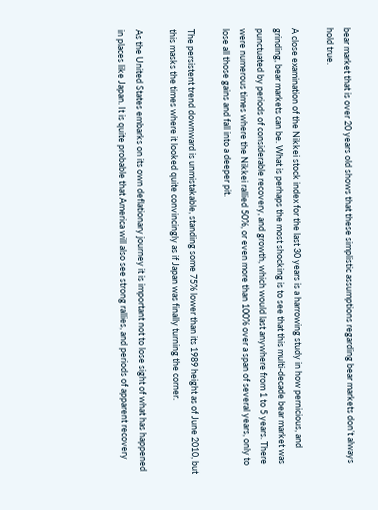bear market that is over 20 years old shows that these simplistic assumptions regarding bear markets don’t always hold true.

A close examination of the Nikkei stock index for the last 30 years is a harrowing study in how pernicious, and grinding, bear markets can be. What is perhaps the most shocking is to see that this multi-decade bear market was punctuated by periods of considerable recovery, and growth, which would last anywhere from 1 to 5 years. There were numerous times where the Nikkei rallied 50%, or even more than 100% over a span of several years, only to lose all those gains and fall into a deeper pit.

The persistent trend downward is unmistakable, standing some 75% lower than its 1989 height as of June 2010, but this masks the times where it looked quite convincingly as if Japan was finally turning the corner.

As the United States embarks on its own deflationary journey it is important not to lose sight of what has happened in places like Japan. It is quite probable that America will also see strong rallies, and periods of apparent recovery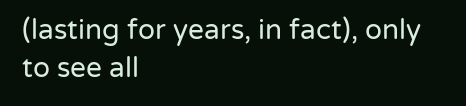(lasting for years, in fact), only to see all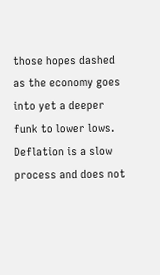those hopes dashed as the economy goes into yet a deeper funk to lower lows. Deflation is a slow process and does not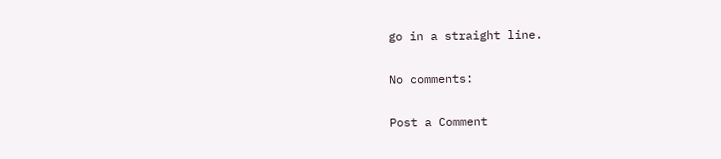go in a straight line.

No comments:

Post a Comment